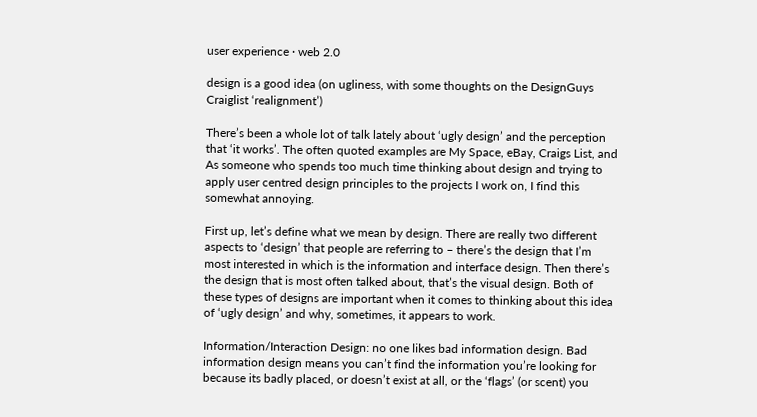user experience · web 2.0

design is a good idea (on ugliness, with some thoughts on the DesignGuys Craiglist ‘realignment’)

There’s been a whole lot of talk lately about ‘ugly design’ and the perception that ‘it works’. The often quoted examples are My Space, eBay, Craigs List, and As someone who spends too much time thinking about design and trying to apply user centred design principles to the projects I work on, I find this somewhat annoying.

First up, let’s define what we mean by design. There are really two different aspects to ‘design’ that people are referring to – there’s the design that I’m most interested in which is the information and interface design. Then there’s the design that is most often talked about, that’s the visual design. Both of these types of designs are important when it comes to thinking about this idea of ‘ugly design’ and why, sometimes, it appears to work.

Information/Interaction Design: no one likes bad information design. Bad information design means you can’t find the information you’re looking for because its badly placed, or doesn’t exist at all, or the ‘flags’ (or scent) you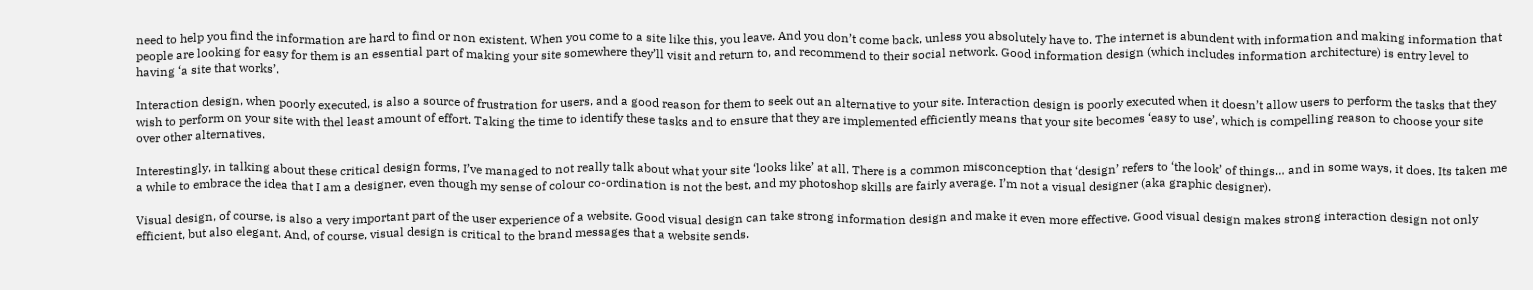need to help you find the information are hard to find or non existent. When you come to a site like this, you leave. And you don’t come back, unless you absolutely have to. The internet is abundent with information and making information that people are looking for easy for them is an essential part of making your site somewhere they’ll visit and return to, and recommend to their social network. Good information design (which includes information architecture) is entry level to having ‘a site that works’.

Interaction design, when poorly executed, is also a source of frustration for users, and a good reason for them to seek out an alternative to your site. Interaction design is poorly executed when it doesn’t allow users to perform the tasks that they wish to perform on your site with thel least amount of effort. Taking the time to identify these tasks and to ensure that they are implemented efficiently means that your site becomes ‘easy to use’, which is compelling reason to choose your site over other alternatives.

Interestingly, in talking about these critical design forms, I’ve managed to not really talk about what your site ‘looks like’ at all. There is a common misconception that ‘design’ refers to ‘the look’ of things… and in some ways, it does. Its taken me a while to embrace the idea that I am a designer, even though my sense of colour co-ordination is not the best, and my photoshop skills are fairly average. I’m not a visual designer (aka graphic designer).

Visual design, of course, is also a very important part of the user experience of a website. Good visual design can take strong information design and make it even more effective. Good visual design makes strong interaction design not only efficient, but also elegant. And, of course, visual design is critical to the brand messages that a website sends.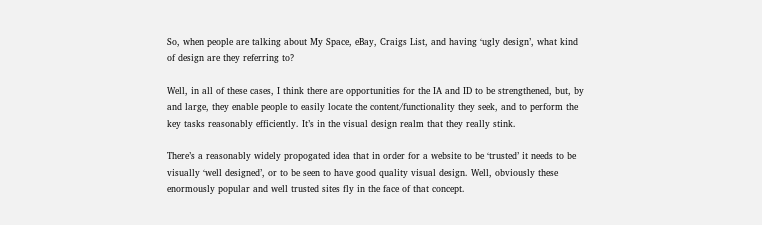So, when people are talking about My Space, eBay, Craigs List, and having ‘ugly design’, what kind of design are they referring to?

Well, in all of these cases, I think there are opportunities for the IA and ID to be strengthened, but, by and large, they enable people to easily locate the content/functionality they seek, and to perform the key tasks reasonably efficiently. It’s in the visual design realm that they really stink.

There’s a reasonably widely propogated idea that in order for a website to be ‘trusted’ it needs to be visually ‘well designed’, or to be seen to have good quality visual design. Well, obviously these enormously popular and well trusted sites fly in the face of that concept.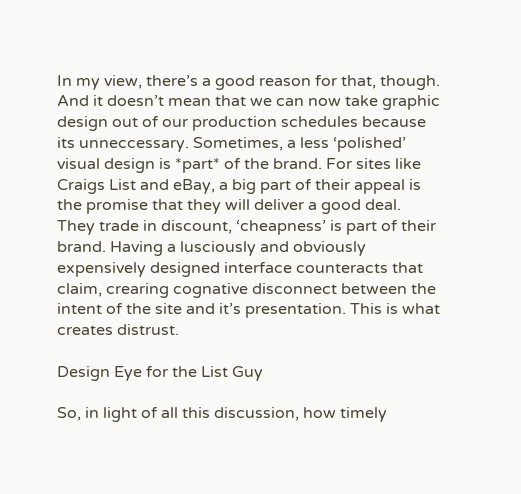In my view, there’s a good reason for that, though. And it doesn’t mean that we can now take graphic design out of our production schedules because its unneccessary. Sometimes, a less ‘polished’ visual design is *part* of the brand. For sites like Craigs List and eBay, a big part of their appeal is the promise that they will deliver a good deal. They trade in discount, ‘cheapness’ is part of their brand. Having a lusciously and obviously expensively designed interface counteracts that claim, crearing cognative disconnect between the intent of the site and it’s presentation. This is what creates distrust.

Design Eye for the List Guy

So, in light of all this discussion, how timely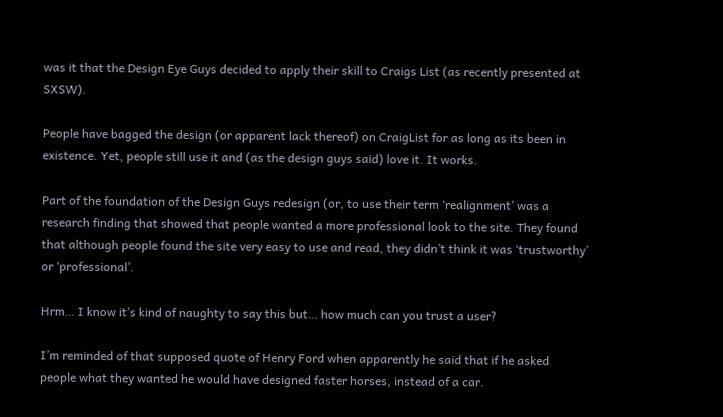was it that the Design Eye Guys decided to apply their skill to Craigs List (as recently presented at SXSW).

People have bagged the design (or apparent lack thereof) on CraigList for as long as its been in existence. Yet, people still use it and (as the design guys said) love it. It works.

Part of the foundation of the Design Guys redesign (or, to use their term ‘realignment’ was a research finding that showed that people wanted a more professional look to the site. They found that although people found the site very easy to use and read, they didn’t think it was ‘trustworthy’ or ‘professional’.

Hrm… I know it’s kind of naughty to say this but… how much can you trust a user?

I’m reminded of that supposed quote of Henry Ford when apparently he said that if he asked people what they wanted he would have designed faster horses, instead of a car.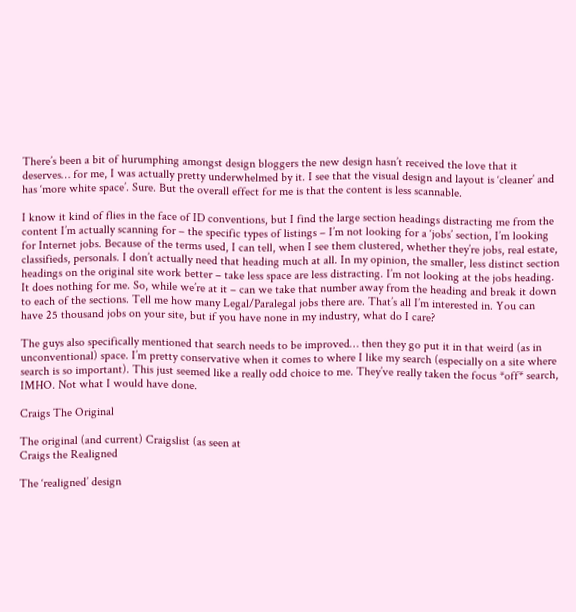There’s been a bit of hurumphing amongst design bloggers the new design hasn’t received the love that it deserves… for me, I was actually pretty underwhelmed by it. I see that the visual design and layout is ‘cleaner’ and has ‘more white space’. Sure. But the overall effect for me is that the content is less scannable.

I know it kind of flies in the face of ID conventions, but I find the large section headings distracting me from the content I’m actually scanning for – the specific types of listings – I’m not looking for a ‘jobs’ section, I’m looking for Internet jobs. Because of the terms used, I can tell, when I see them clustered, whether they’re jobs, real estate, classifieds, personals. I don’t actually need that heading much at all. In my opinion, the smaller, less distinct section headings on the original site work better – take less space are less distracting. I’m not looking at the jobs heading. It does nothing for me. So, while we’re at it – can we take that number away from the heading and break it down to each of the sections. Tell me how many Legal/Paralegal jobs there are. That’s all I’m interested in. You can have 25 thousand jobs on your site, but if you have none in my industry, what do I care?

The guys also specifically mentioned that search needs to be improved… then they go put it in that weird (as in unconventional) space. I’m pretty conservative when it comes to where I like my search (especially on a site where search is so important). This just seemed like a really odd choice to me. They’ve really taken the focus *off* search, IMHO. Not what I would have done.

Craigs The Original

The original (and current) Craigslist (as seen at
Craigs the Realigned

The ‘realigned’ design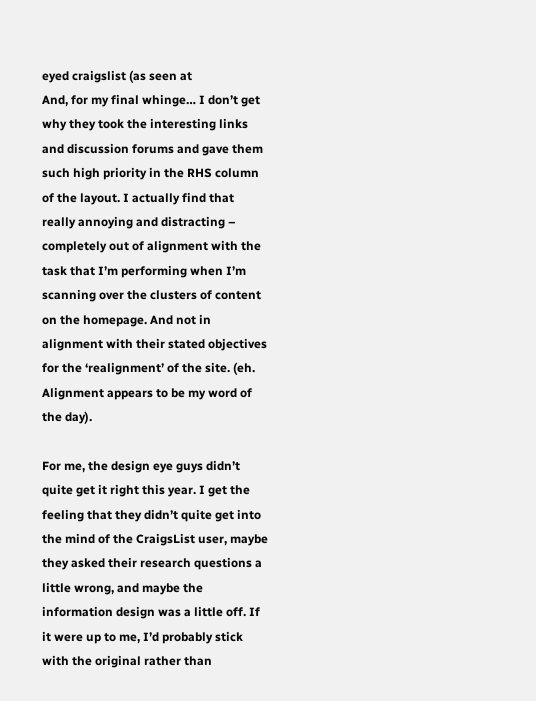eyed craigslist (as seen at
And, for my final whinge… I don’t get why they took the interesting links and discussion forums and gave them such high priority in the RHS column of the layout. I actually find that really annoying and distracting – completely out of alignment with the task that I’m performing when I’m scanning over the clusters of content on the homepage. And not in alignment with their stated objectives for the ‘realignment’ of the site. (eh. Alignment appears to be my word of the day).

For me, the design eye guys didn’t quite get it right this year. I get the feeling that they didn’t quite get into the mind of the CraigsList user, maybe they asked their research questions a little wrong, and maybe the information design was a little off. If it were up to me, I’d probably stick with the original rather than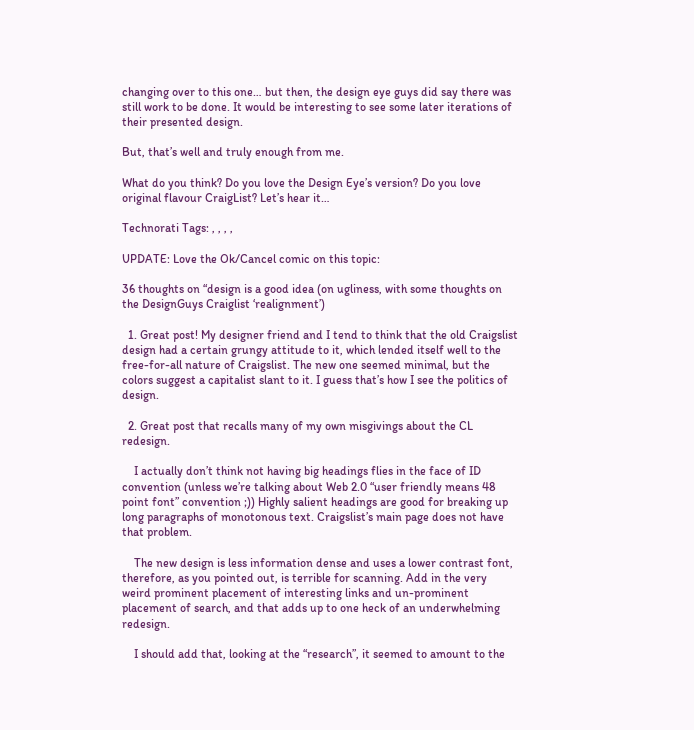changing over to this one… but then, the design eye guys did say there was still work to be done. It would be interesting to see some later iterations of their presented design.

But, that’s well and truly enough from me.

What do you think? Do you love the Design Eye’s version? Do you love original flavour CraigList? Let’s hear it…

Technorati Tags: , , , ,

UPDATE: Love the Ok/Cancel comic on this topic:

36 thoughts on “design is a good idea (on ugliness, with some thoughts on the DesignGuys Craiglist ‘realignment’)

  1. Great post! My designer friend and I tend to think that the old Craigslist design had a certain grungy attitude to it, which lended itself well to the free-for-all nature of Craigslist. The new one seemed minimal, but the colors suggest a capitalist slant to it. I guess that’s how I see the politics of design.

  2. Great post that recalls many of my own misgivings about the CL redesign.

    I actually don’t think not having big headings flies in the face of ID convention (unless we’re talking about Web 2.0 “user friendly means 48 point font” convention ;)) Highly salient headings are good for breaking up long paragraphs of monotonous text. Craigslist’s main page does not have that problem.

    The new design is less information dense and uses a lower contrast font, therefore, as you pointed out, is terrible for scanning. Add in the very weird prominent placement of interesting links and un-prominent placement of search, and that adds up to one heck of an underwhelming redesign.

    I should add that, looking at the “research”, it seemed to amount to the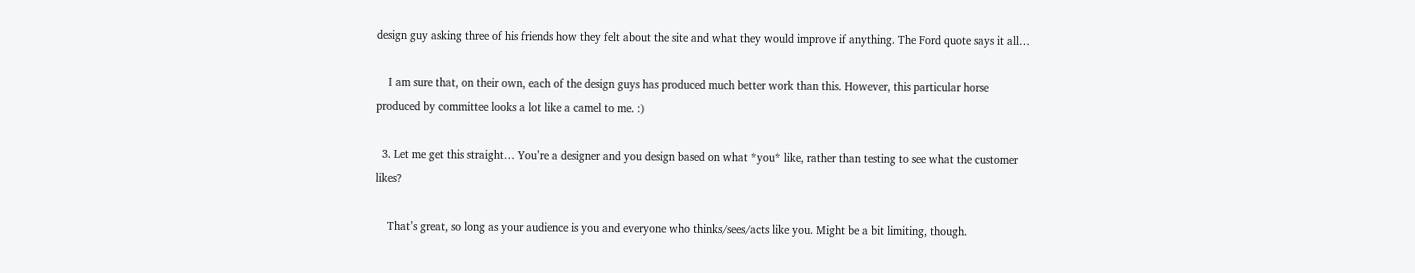design guy asking three of his friends how they felt about the site and what they would improve if anything. The Ford quote says it all…

    I am sure that, on their own, each of the design guys has produced much better work than this. However, this particular horse produced by committee looks a lot like a camel to me. :)

  3. Let me get this straight… You’re a designer and you design based on what *you* like, rather than testing to see what the customer likes?

    That’s great, so long as your audience is you and everyone who thinks/sees/acts like you. Might be a bit limiting, though.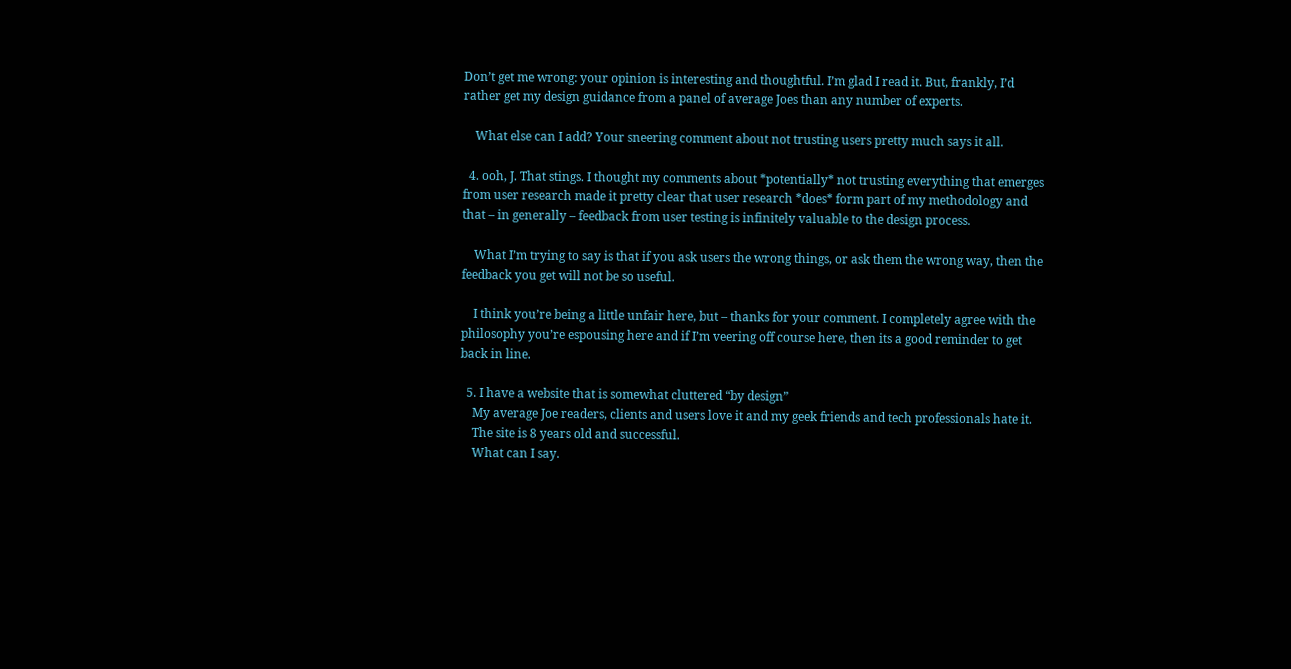Don’t get me wrong: your opinion is interesting and thoughtful. I’m glad I read it. But, frankly, I’d rather get my design guidance from a panel of average Joes than any number of experts.

    What else can I add? Your sneering comment about not trusting users pretty much says it all.

  4. ooh, J. That stings. I thought my comments about *potentially* not trusting everything that emerges from user research made it pretty clear that user research *does* form part of my methodology and that – in generally – feedback from user testing is infinitely valuable to the design process.

    What I’m trying to say is that if you ask users the wrong things, or ask them the wrong way, then the feedback you get will not be so useful.

    I think you’re being a little unfair here, but – thanks for your comment. I completely agree with the philosophy you’re espousing here and if I’m veering off course here, then its a good reminder to get back in line.

  5. I have a website that is somewhat cluttered “by design”
    My average Joe readers, clients and users love it and my geek friends and tech professionals hate it.
    The site is 8 years old and successful.
    What can I say.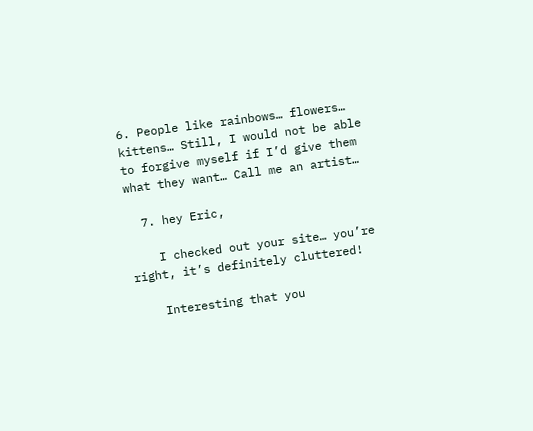6. People like rainbows… flowers… kittens… Still, I would not be able to forgive myself if I’d give them what they want… Call me an artist…

  7. hey Eric,

    I checked out your site… you’re right, it’s definitely cluttered!

    Interesting that you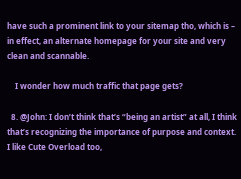have such a prominent link to your sitemap tho, which is – in effect, an alternate homepage for your site and very clean and scannable.

    I wonder how much traffic that page gets?

  8. @John: I don’t think that’s “being an artist” at all, I think that’s recognizing the importance of purpose and context. I like Cute Overload too,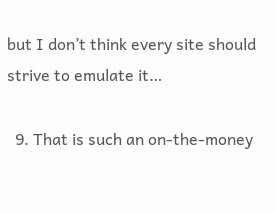but I don’t think every site should strive to emulate it…

  9. That is such an on-the-money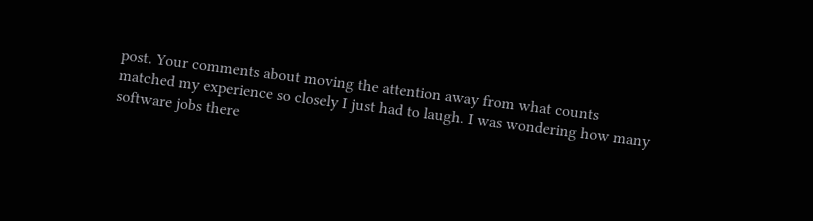post. Your comments about moving the attention away from what counts matched my experience so closely I just had to laugh. I was wondering how many software jobs there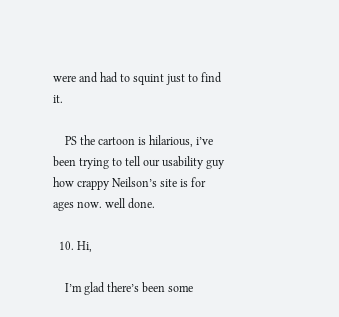were and had to squint just to find it.

    PS the cartoon is hilarious, i’ve been trying to tell our usability guy how crappy Neilson’s site is for ages now. well done.

  10. Hi,

    I’m glad there’s been some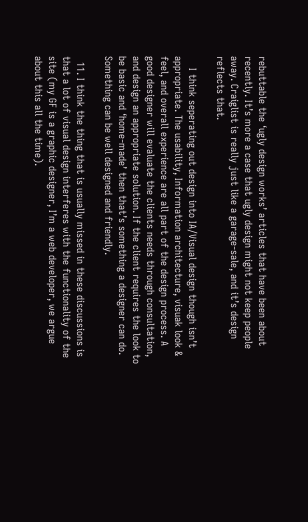rebuttable the ‘ugly design works’ articles that have been about recently. It’s more a case that ugly design might not keep people away. Craiglist is really just like a garage-sale, and it’s design reflects that.

    I think seperating out design into IA/Visual design though isn’t appropriate. The usability, Information architecture, visuak look & feel, and overall experience are all part of the design process. A good designer will evaluate the clients needs through consultation, and design an appropriate solution. If the client requires the look to be basic and ‘home-made’ then that’s something a designer can do. Something can be well designed and friendly.

  11. I think the thing that is usually missed in these discussions is that a lot of visual design interferes with the functionality of the site (my GF is a graphic designer, I’m a web developer, we argue about this all the time).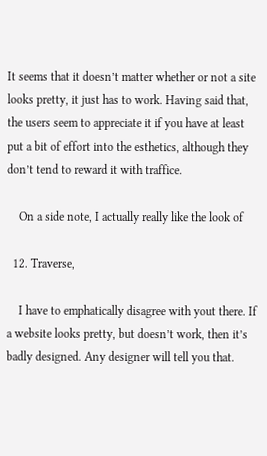It seems that it doesn’t matter whether or not a site looks pretty, it just has to work. Having said that, the users seem to appreciate it if you have at least put a bit of effort into the esthetics, although they don’t tend to reward it with traffice.

    On a side note, I actually really like the look of

  12. Traverse,

    I have to emphatically disagree with yout there. If a website looks pretty, but doesn’t work, then it’s badly designed. Any designer will tell you that.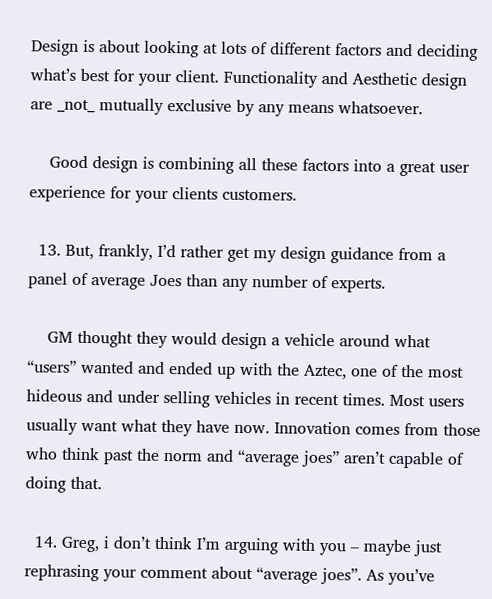Design is about looking at lots of different factors and deciding what’s best for your client. Functionality and Aesthetic design are _not_ mutually exclusive by any means whatsoever.

    Good design is combining all these factors into a great user experience for your clients customers.

  13. But, frankly, I’d rather get my design guidance from a panel of average Joes than any number of experts.

    GM thought they would design a vehicle around what “users” wanted and ended up with the Aztec, one of the most hideous and under selling vehicles in recent times. Most users usually want what they have now. Innovation comes from those who think past the norm and “average joes” aren’t capable of doing that.

  14. Greg, i don’t think I’m arguing with you – maybe just rephrasing your comment about “average joes”. As you’ve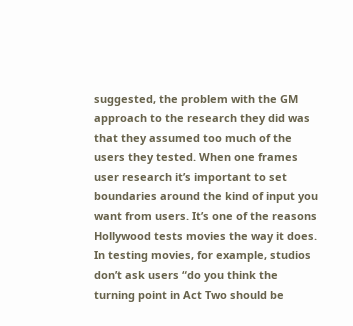suggested, the problem with the GM approach to the research they did was that they assumed too much of the users they tested. When one frames user research it’s important to set boundaries around the kind of input you want from users. It’s one of the reasons Hollywood tests movies the way it does. In testing movies, for example, studios don’t ask users “do you think the turning point in Act Two should be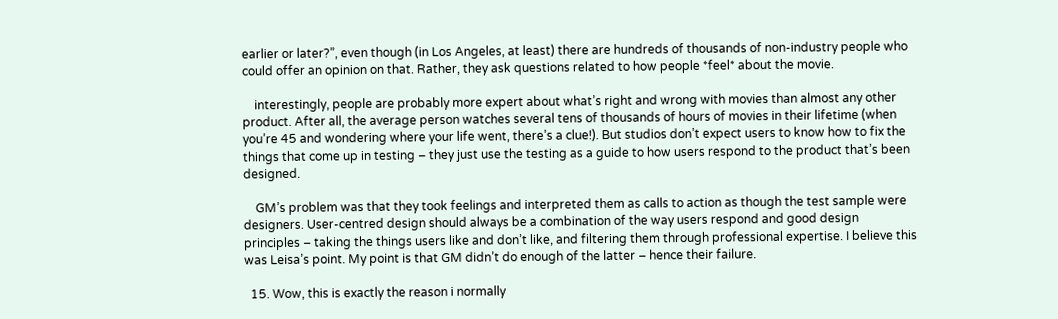earlier or later?”, even though (in Los Angeles, at least) there are hundreds of thousands of non-industry people who could offer an opinion on that. Rather, they ask questions related to how people *feel* about the movie.

    interestingly, people are probably more expert about what’s right and wrong with movies than almost any other product. After all, the average person watches several tens of thousands of hours of movies in their lifetime (when you’re 45 and wondering where your life went, there’s a clue!). But studios don’t expect users to know how to fix the things that come up in testing – they just use the testing as a guide to how users respond to the product that’s been designed.

    GM’s problem was that they took feelings and interpreted them as calls to action as though the test sample were designers. User-centred design should always be a combination of the way users respond and good design principles – taking the things users like and don’t like, and filtering them through professional expertise. I believe this was Leisa’s point. My point is that GM didn’t do enough of the latter – hence their failure.

  15. Wow, this is exactly the reason i normally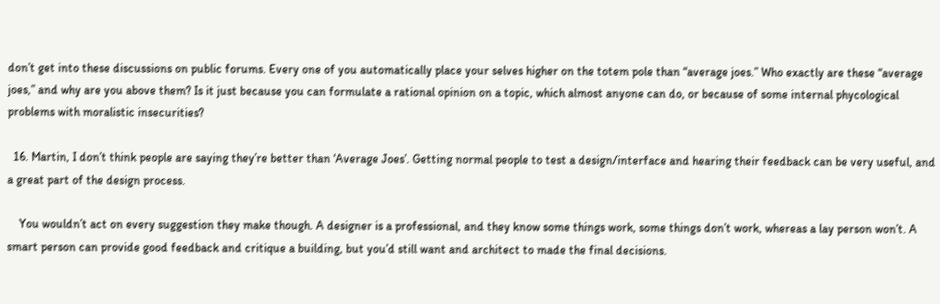don’t get into these discussions on public forums. Every one of you automatically place your selves higher on the totem pole than “average joes.” Who exactly are these “average joes,” and why are you above them? Is it just because you can formulate a rational opinion on a topic, which almost anyone can do, or because of some internal phycological problems with moralistic insecurities?

  16. Martin, I don’t think people are saying they’re better than ‘Average Joes’. Getting normal people to test a design/interface and hearing their feedback can be very useful, and a great part of the design process.

    You wouldn’t act on every suggestion they make though. A designer is a professional, and they know some things work, some things don’t work, whereas a lay person won’t. A smart person can provide good feedback and critique a building, but you’d still want and architect to made the final decisions.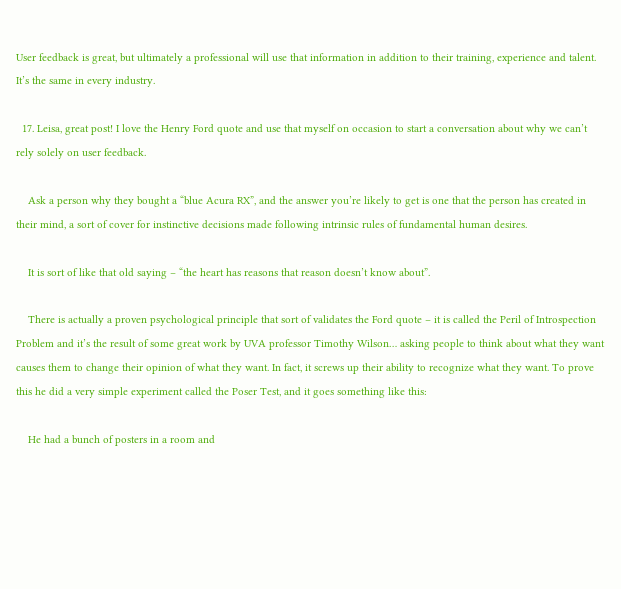User feedback is great, but ultimately a professional will use that information in addition to their training, experience and talent. It’s the same in every industry.

  17. Leisa, great post! I love the Henry Ford quote and use that myself on occasion to start a conversation about why we can’t rely solely on user feedback.

    Ask a person why they bought a “blue Acura RX”, and the answer you’re likely to get is one that the person has created in their mind, a sort of cover for instinctive decisions made following intrinsic rules of fundamental human desires.

    It is sort of like that old saying – “the heart has reasons that reason doesn’t know about”.

    There is actually a proven psychological principle that sort of validates the Ford quote – it is called the Peril of Introspection Problem and it’s the result of some great work by UVA professor Timothy Wilson… asking people to think about what they want causes them to change their opinion of what they want. In fact, it screws up their ability to recognize what they want. To prove this he did a very simple experiment called the Poser Test, and it goes something like this:

    He had a bunch of posters in a room and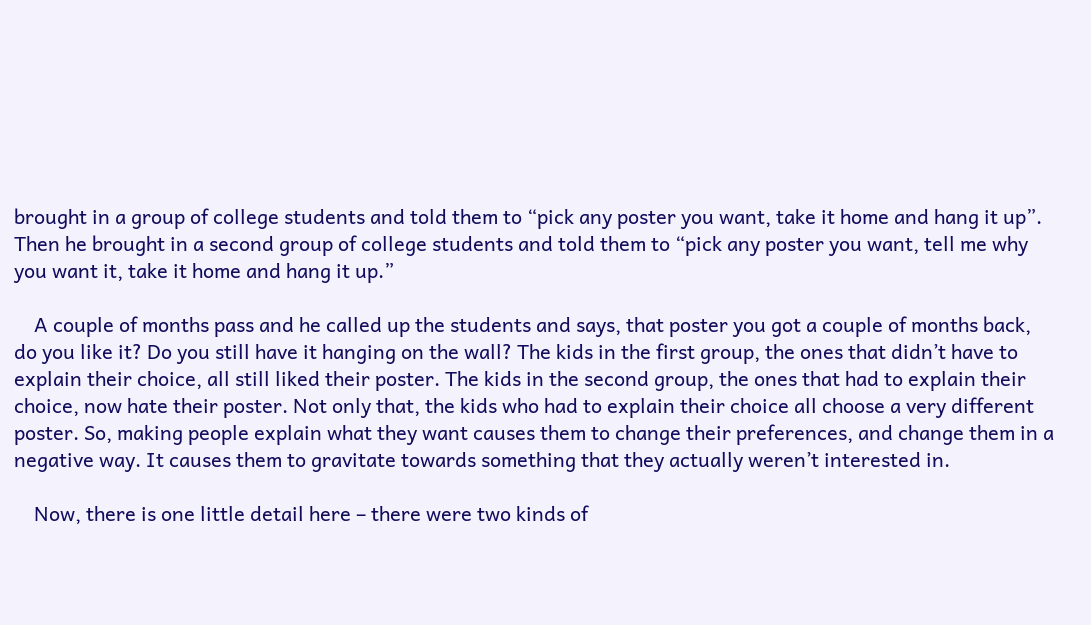brought in a group of college students and told them to “pick any poster you want, take it home and hang it up”. Then he brought in a second group of college students and told them to “pick any poster you want, tell me why you want it, take it home and hang it up.”

    A couple of months pass and he called up the students and says, that poster you got a couple of months back, do you like it? Do you still have it hanging on the wall? The kids in the first group, the ones that didn’t have to explain their choice, all still liked their poster. The kids in the second group, the ones that had to explain their choice, now hate their poster. Not only that, the kids who had to explain their choice all choose a very different poster. So, making people explain what they want causes them to change their preferences, and change them in a negative way. It causes them to gravitate towards something that they actually weren’t interested in.

    Now, there is one little detail here – there were two kinds of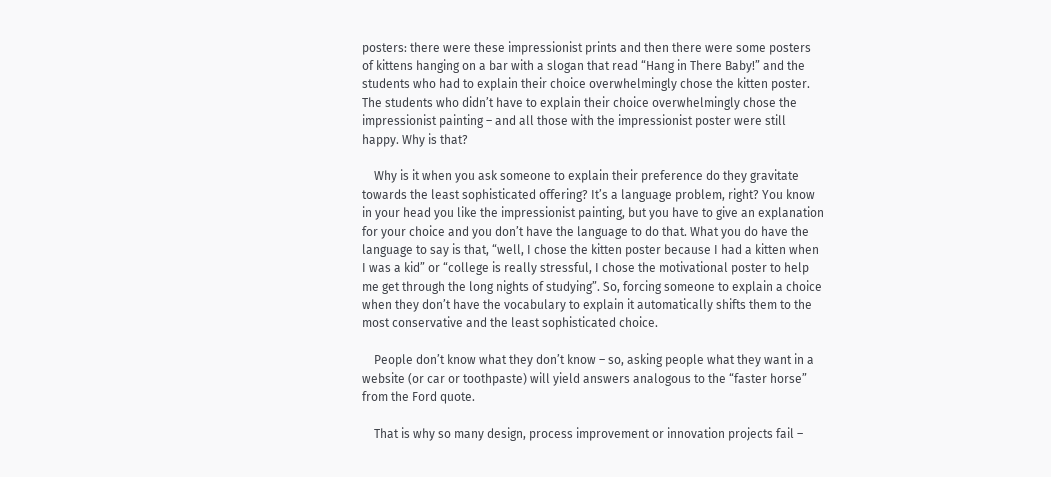posters: there were these impressionist prints and then there were some posters of kittens hanging on a bar with a slogan that read “Hang in There Baby!” and the students who had to explain their choice overwhelmingly chose the kitten poster. The students who didn’t have to explain their choice overwhelmingly chose the impressionist painting – and all those with the impressionist poster were still happy. Why is that?

    Why is it when you ask someone to explain their preference do they gravitate towards the least sophisticated offering? It’s a language problem, right? You know in your head you like the impressionist painting, but you have to give an explanation for your choice and you don’t have the language to do that. What you do have the language to say is that, “well, I chose the kitten poster because I had a kitten when I was a kid” or “college is really stressful, I chose the motivational poster to help me get through the long nights of studying”. So, forcing someone to explain a choice when they don’t have the vocabulary to explain it automatically shifts them to the most conservative and the least sophisticated choice.

    People don’t know what they don’t know – so, asking people what they want in a website (or car or toothpaste) will yield answers analogous to the “faster horse” from the Ford quote.

    That is why so many design, process improvement or innovation projects fail –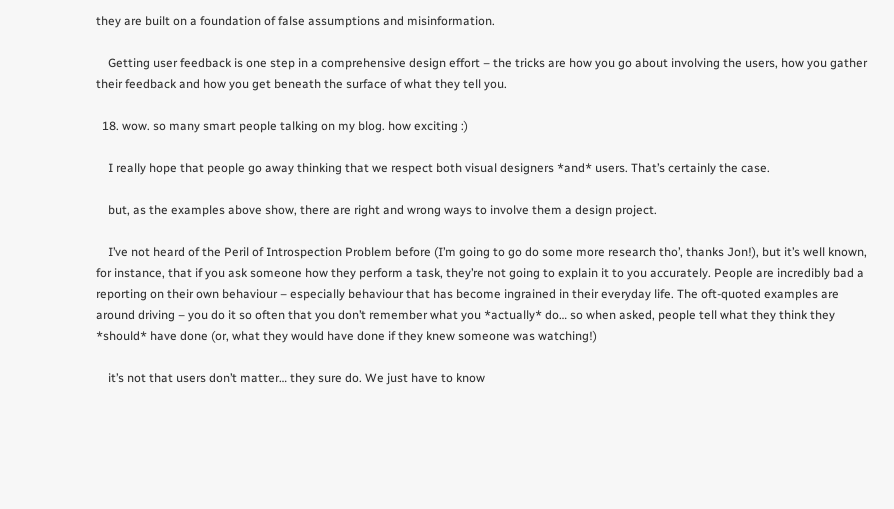they are built on a foundation of false assumptions and misinformation.

    Getting user feedback is one step in a comprehensive design effort – the tricks are how you go about involving the users, how you gather their feedback and how you get beneath the surface of what they tell you.

  18. wow. so many smart people talking on my blog. how exciting :)

    I really hope that people go away thinking that we respect both visual designers *and* users. That’s certainly the case.

    but, as the examples above show, there are right and wrong ways to involve them a design project.

    I’ve not heard of the Peril of Introspection Problem before (I’m going to go do some more research tho’, thanks Jon!), but it’s well known, for instance, that if you ask someone how they perform a task, they’re not going to explain it to you accurately. People are incredibly bad a reporting on their own behaviour – especially behaviour that has become ingrained in their everyday life. The oft-quoted examples are around driving – you do it so often that you don’t remember what you *actually* do… so when asked, people tell what they think they *should* have done (or, what they would have done if they knew someone was watching!)

    it’s not that users don’t matter… they sure do. We just have to know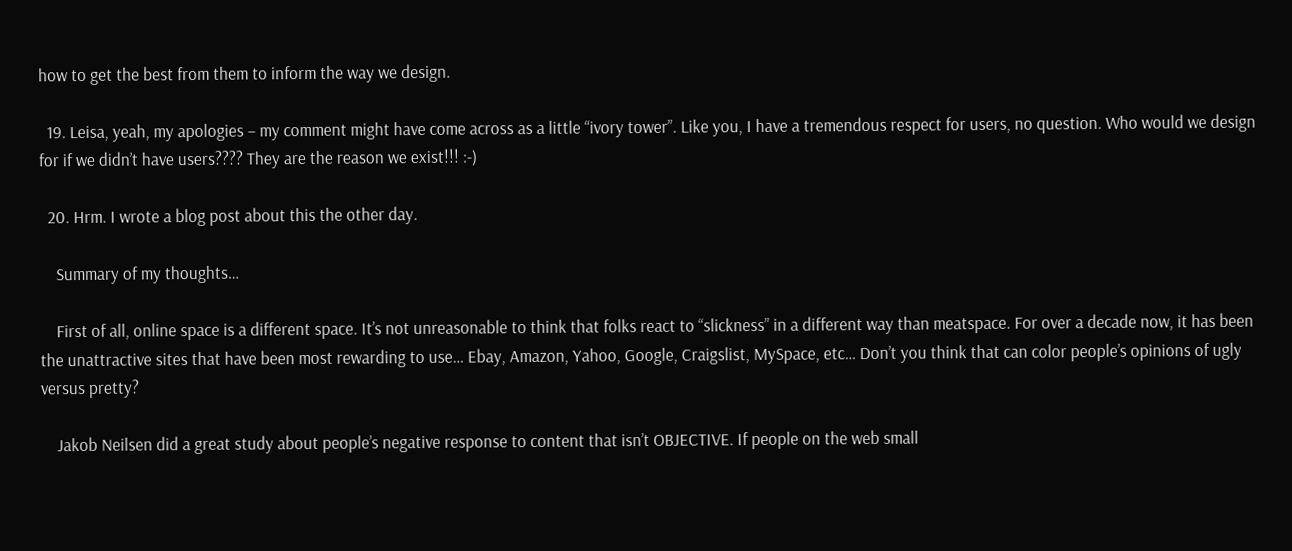how to get the best from them to inform the way we design.

  19. Leisa, yeah, my apologies – my comment might have come across as a little “ivory tower”. Like you, I have a tremendous respect for users, no question. Who would we design for if we didn’t have users???? They are the reason we exist!!! :-)

  20. Hrm. I wrote a blog post about this the other day.

    Summary of my thoughts…

    First of all, online space is a different space. It’s not unreasonable to think that folks react to “slickness” in a different way than meatspace. For over a decade now, it has been the unattractive sites that have been most rewarding to use… Ebay, Amazon, Yahoo, Google, Craigslist, MySpace, etc… Don’t you think that can color people’s opinions of ugly versus pretty?

    Jakob Neilsen did a great study about people’s negative response to content that isn’t OBJECTIVE. If people on the web small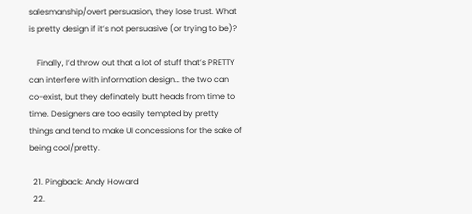salesmanship/overt persuasion, they lose trust. What is pretty design if it’s not persuasive (or trying to be)?

    Finally, I’d throw out that a lot of stuff that’s PRETTY can interfere with information design… the two can co-exist, but they definately butt heads from time to time. Designers are too easily tempted by pretty things and tend to make UI concessions for the sake of being cool/pretty.

  21. Pingback: Andy Howard
  22.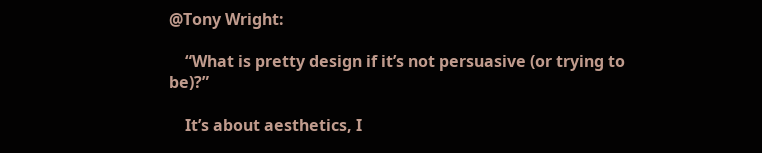@Tony Wright:

    “What is pretty design if it’s not persuasive (or trying to be)?”

    It’s about aesthetics, I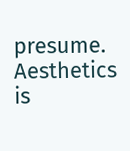presume. Aesthetics is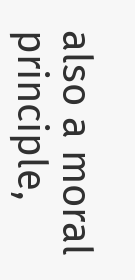also a moral principle,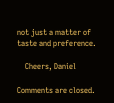not just a matter of taste and preference.

    Cheers, Daniel

Comments are closed.